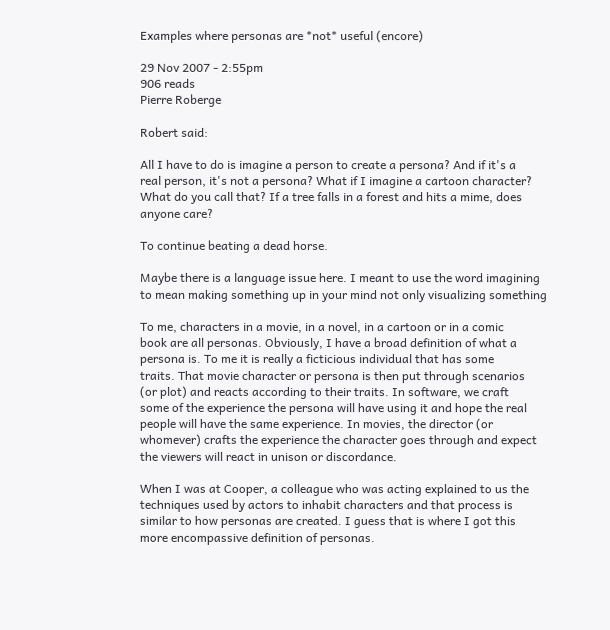Examples where personas are *not* useful (encore)

29 Nov 2007 - 2:55pm
906 reads
Pierre Roberge

Robert said:

All I have to do is imagine a person to create a persona? And if it's a
real person, it's not a persona? What if I imagine a cartoon character?
What do you call that? If a tree falls in a forest and hits a mime, does
anyone care?

To continue beating a dead horse.

Maybe there is a language issue here. I meant to use the word imagining
to mean making something up in your mind not only visualizing something

To me, characters in a movie, in a novel, in a cartoon or in a comic
book are all personas. Obviously, I have a broad definition of what a
persona is. To me it is really a ficticious individual that has some
traits. That movie character or persona is then put through scenarios
(or plot) and reacts according to their traits. In software, we craft
some of the experience the persona will have using it and hope the real
people will have the same experience. In movies, the director (or
whomever) crafts the experience the character goes through and expect
the viewers will react in unison or discordance.

When I was at Cooper, a colleague who was acting explained to us the
techniques used by actors to inhabit characters and that process is
similar to how personas are created. I guess that is where I got this
more encompassive definition of personas.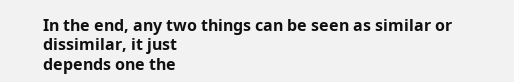In the end, any two things can be seen as similar or dissimilar, it just
depends one the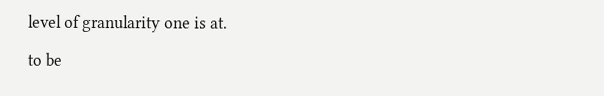level of granularity one is at.

to be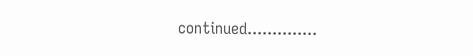continued..............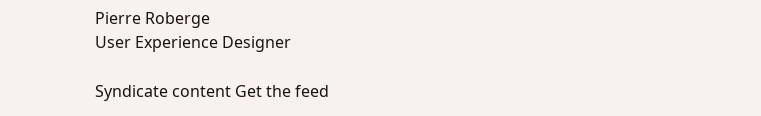Pierre Roberge
User Experience Designer

Syndicate content Get the feed